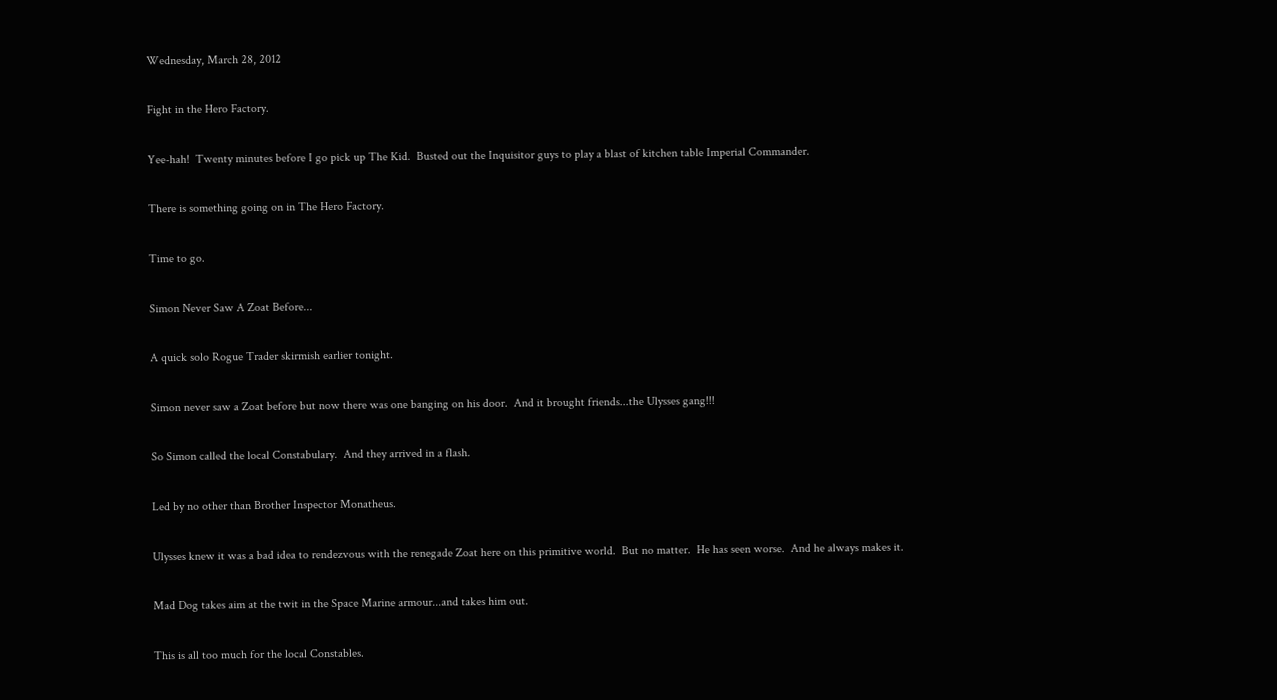Wednesday, March 28, 2012

Fight in the Hero Factory.

Yee-hah!  Twenty minutes before I go pick up The Kid.  Busted out the Inquisitor guys to play a blast of kitchen table Imperial Commander.

There is something going on in The Hero Factory.

Time to go.

Simon Never Saw A Zoat Before...

A quick solo Rogue Trader skirmish earlier tonight.

Simon never saw a Zoat before but now there was one banging on his door.  And it brought friends...the Ulysses gang!!!

So Simon called the local Constabulary.  And they arrived in a flash.

Led by no other than Brother Inspector Monatheus.

Ulysses knew it was a bad idea to rendezvous with the renegade Zoat here on this primitive world.  But no matter.  He has seen worse.  And he always makes it.

Mad Dog takes aim at the twit in the Space Marine armour...and takes him out.

This is all too much for the local Constables.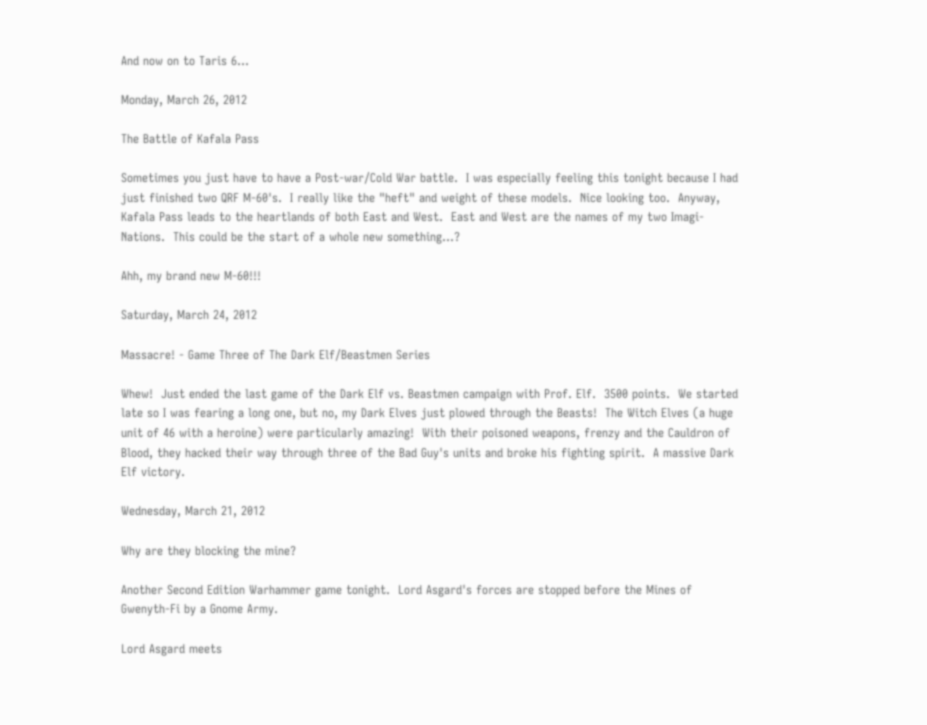And now on to Taris 6...

Monday, March 26, 2012

The Battle of Kafala Pass

Sometimes you just have to have a Post-war/Cold War battle.  I was especially feeling this tonight because I had just finished two QRF M-60's.  I really like the "heft" and weight of these models.  Nice looking too.  Anyway, Kafala Pass leads to the heartlands of both East and West.  East and West are the names of my two Imagi-Nations.  This could be the start of a whole new something...?

Ahh, my brand new M-60!!!

Saturday, March 24, 2012

Massacre! - Game Three of The Dark Elf/Beastmen Series

Whew!  Just ended the last game of the Dark Elf vs. Beastmen campaign with Prof. Elf.  3500 points.  We started late so I was fearing a long one, but no, my Dark Elves just plowed through the Beasts!  The Witch Elves (a huge unit of 46 with a heroine) were particularly amazing!  With their poisoned weapons, frenzy and the Cauldron of Blood, they hacked their way through three of the Bad Guy's units and broke his fighting spirit.  A massive Dark Elf victory.

Wednesday, March 21, 2012

Why are they blocking the mine?

Another Second Edition Warhammer game tonight.  Lord Asgard's forces are stopped before the Mines of Gwenyth-Fi by a Gnome Army.

Lord Asgard meets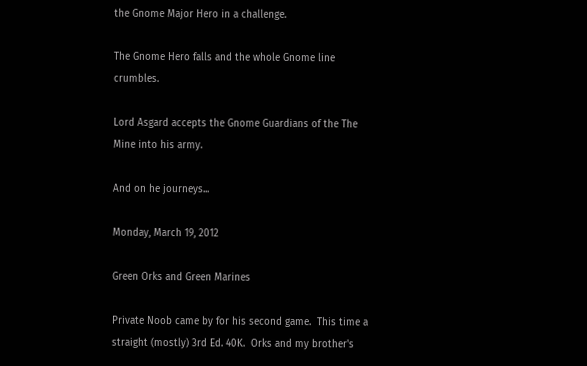the Gnome Major Hero in a challenge.

The Gnome Hero falls and the whole Gnome line crumbles.

Lord Asgard accepts the Gnome Guardians of the The Mine into his army.

And on he journeys...

Monday, March 19, 2012

Green Orks and Green Marines

Private Noob came by for his second game.  This time a straight (mostly) 3rd Ed. 40K.  Orks and my brother's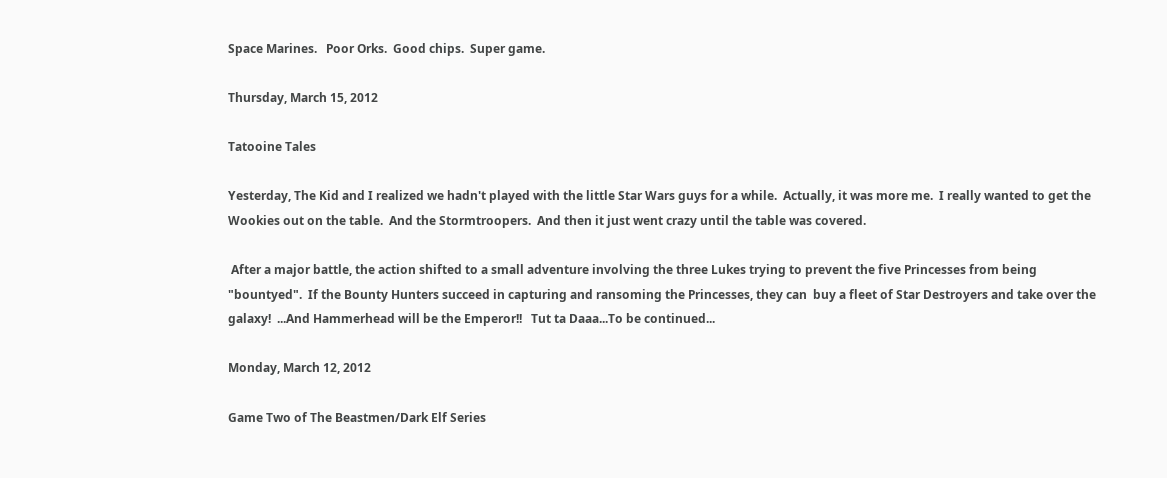Space Marines.   Poor Orks.  Good chips.  Super game.

Thursday, March 15, 2012

Tatooine Tales

Yesterday, The Kid and I realized we hadn't played with the little Star Wars guys for a while.  Actually, it was more me.  I really wanted to get the Wookies out on the table.  And the Stormtroopers.  And then it just went crazy until the table was covered.

 After a major battle, the action shifted to a small adventure involving the three Lukes trying to prevent the five Princesses from being "bountyed".  If the Bounty Hunters succeed in capturing and ransoming the Princesses, they can  buy a fleet of Star Destroyers and take over the galaxy!  ...And Hammerhead will be the Emperor!!   Tut ta Daaa...To be continued...

Monday, March 12, 2012

Game Two of The Beastmen/Dark Elf Series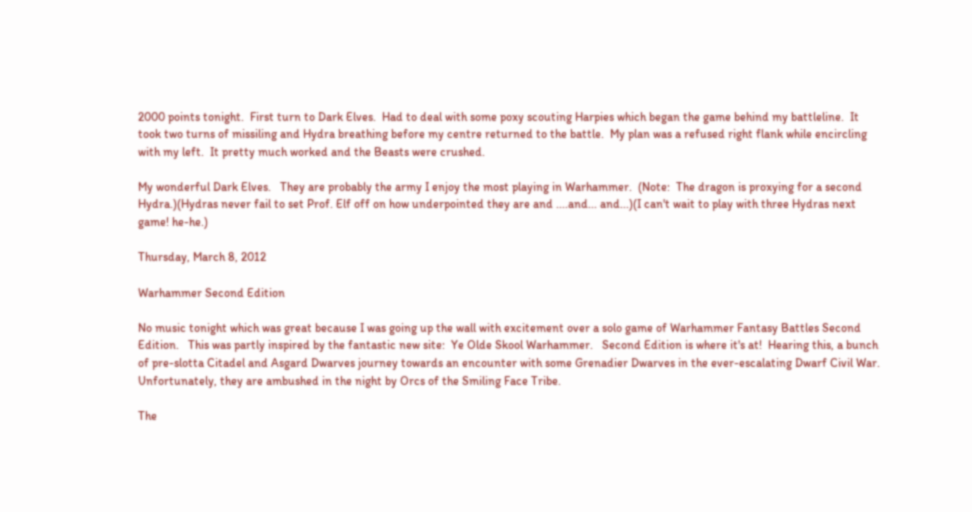2000 points tonight.  First turn to Dark Elves.  Had to deal with some poxy scouting Harpies which began the game behind my battleline.  It took two turns of missiling and Hydra breathing before my centre returned to the battle.  My plan was a refused right flank while encircling with my left.  It pretty much worked and the Beasts were crushed.

My wonderful Dark Elves.   They are probably the army I enjoy the most playing in Warhammer.  (Note:  The dragon is proxying for a second Hydra.)(Hydras never fail to set Prof. Elf off on how underpointed they are and ....and... and...)(I can't wait to play with three Hydras next game! he-he.)

Thursday, March 8, 2012

Warhammer Second Edition

No music tonight which was great because I was going up the wall with excitement over a solo game of Warhammer Fantasy Battles Second Edition.   This was partly inspired by the fantastic new site:  Ye Olde Skool Warhammer.   Second Edition is where it's at!  Hearing this, a bunch of pre-slotta Citadel and Asgard Dwarves journey towards an encounter with some Grenadier Dwarves in the ever-escalating Dwarf Civil War.   Unfortunately, they are ambushed in the night by Orcs of the Smiling Face Tribe.

The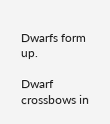Dwarfs form up.

Dwarf crossbows in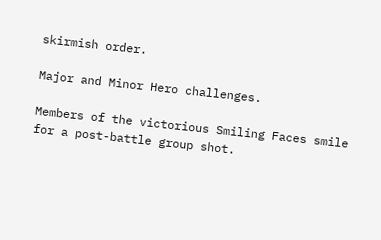skirmish order.

Major and Minor Hero challenges.

Members of the victorious Smiling Faces smile for a post-battle group shot.